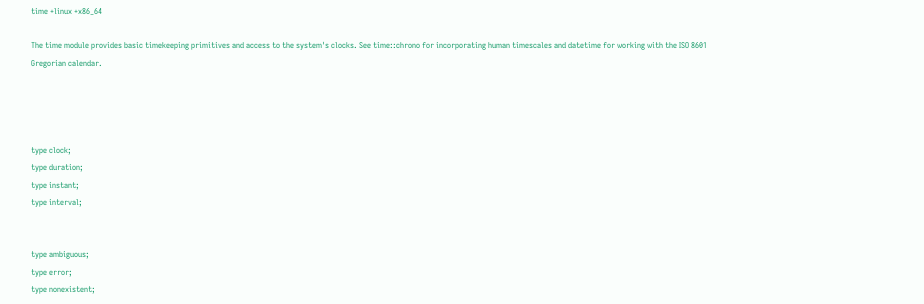time +linux +x86_64

The time module provides basic timekeeping primitives and access to the system's clocks. See time::chrono for incorporating human timescales and datetime for working with the ISO 8601 Gregorian calendar.




type clock;
type duration;
type instant;
type interval;


type ambiguous;
type error;
type nonexistent;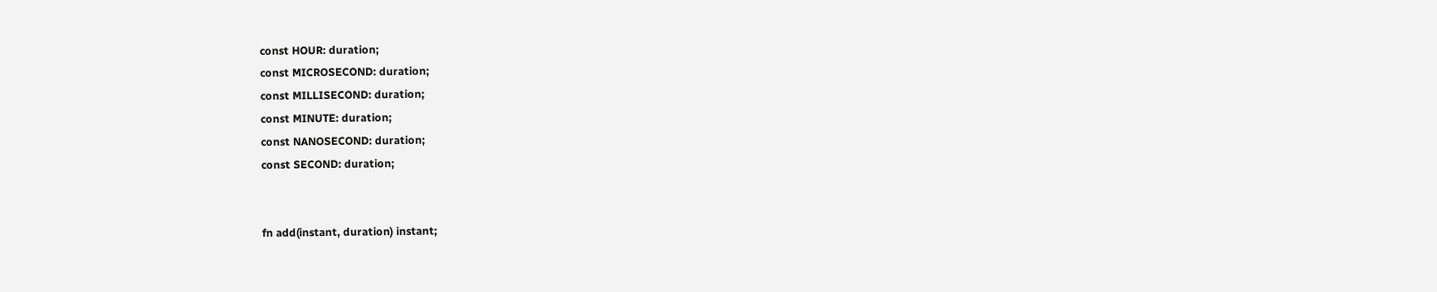const HOUR: duration;
const MICROSECOND: duration;
const MILLISECOND: duration;
const MINUTE: duration;
const NANOSECOND: duration;
const SECOND: duration;


fn add(instant, duration) instant;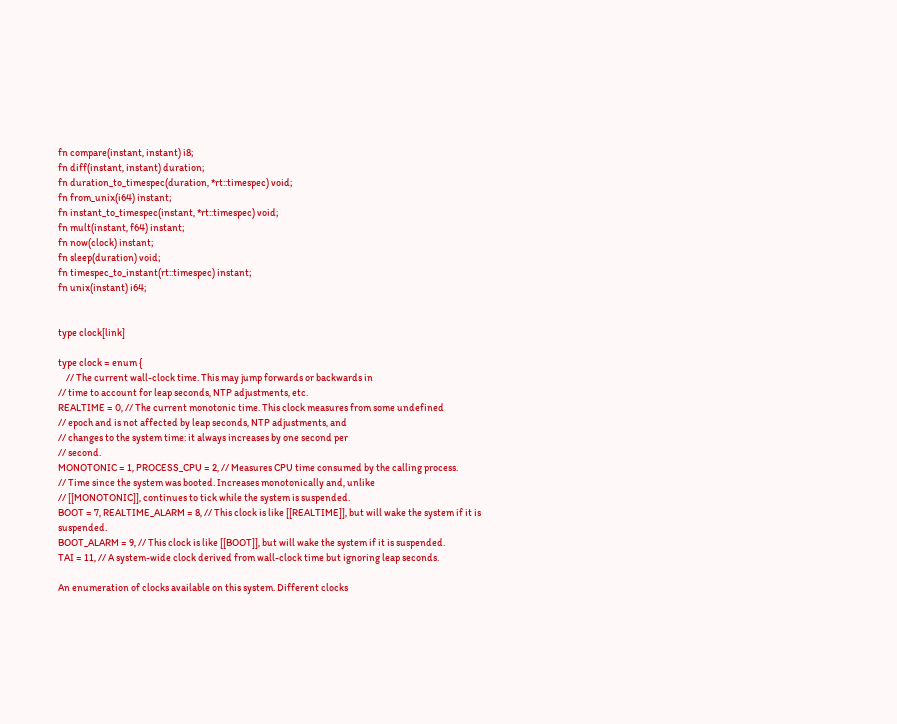fn compare(instant, instant) i8;
fn diff(instant, instant) duration;
fn duration_to_timespec(duration, *rt::timespec) void;
fn from_unix(i64) instant;
fn instant_to_timespec(instant, *rt::timespec) void;
fn mult(instant, f64) instant;
fn now(clock) instant;
fn sleep(duration) void;
fn timespec_to_instant(rt::timespec) instant;
fn unix(instant) i64;


type clock[link]

type clock = enum {
    // The current wall-clock time. This may jump forwards or backwards in
// time to account for leap seconds, NTP adjustments, etc.
REALTIME = 0, // The current monotonic time. This clock measures from some undefined
// epoch and is not affected by leap seconds, NTP adjustments, and
// changes to the system time: it always increases by one second per
// second.
MONOTONIC = 1, PROCESS_CPU = 2, // Measures CPU time consumed by the calling process.
// Time since the system was booted. Increases monotonically and, unlike
// [[MONOTONIC]], continues to tick while the system is suspended.
BOOT = 7, REALTIME_ALARM = 8, // This clock is like [[REALTIME]], but will wake the system if it is suspended.
BOOT_ALARM = 9, // This clock is like [[BOOT]], but will wake the system if it is suspended.
TAI = 11, // A system-wide clock derived from wall-clock time but ignoring leap seconds.

An enumeration of clocks available on this system. Different clocks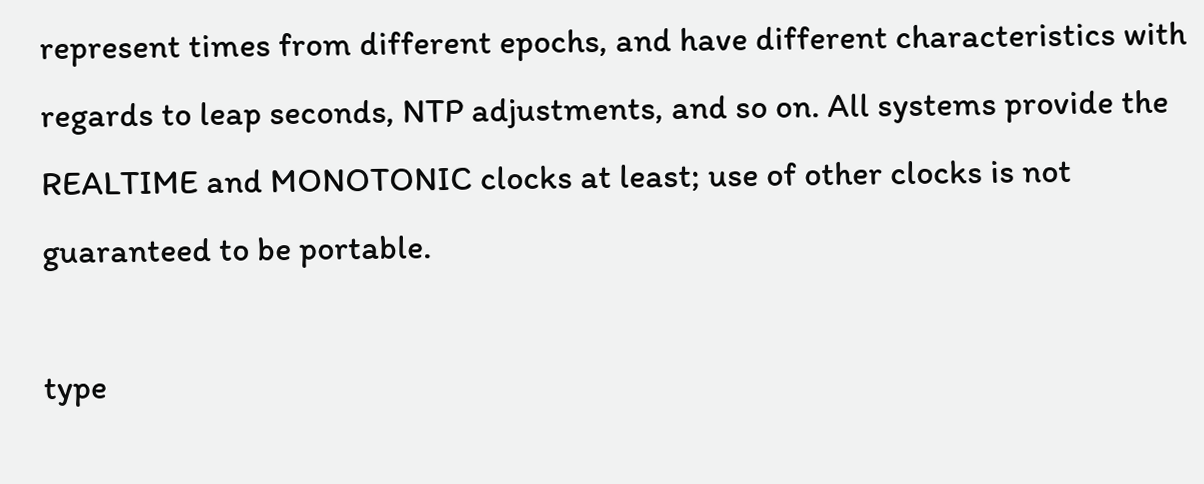represent times from different epochs, and have different characteristics with regards to leap seconds, NTP adjustments, and so on. All systems provide the REALTIME and MONOTONIC clocks at least; use of other clocks is not guaranteed to be portable.

type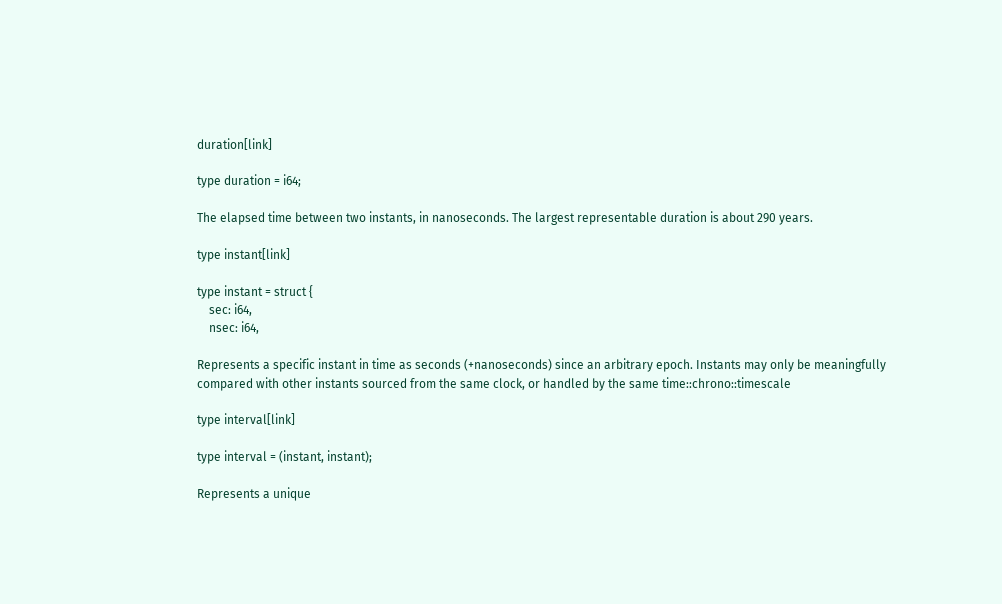duration[link]

type duration = i64;

The elapsed time between two instants, in nanoseconds. The largest representable duration is about 290 years.

type instant[link]

type instant = struct {
    sec: i64,
    nsec: i64,

Represents a specific instant in time as seconds (+nanoseconds) since an arbitrary epoch. Instants may only be meaningfully compared with other instants sourced from the same clock, or handled by the same time::chrono::timescale

type interval[link]

type interval = (instant, instant);

Represents a unique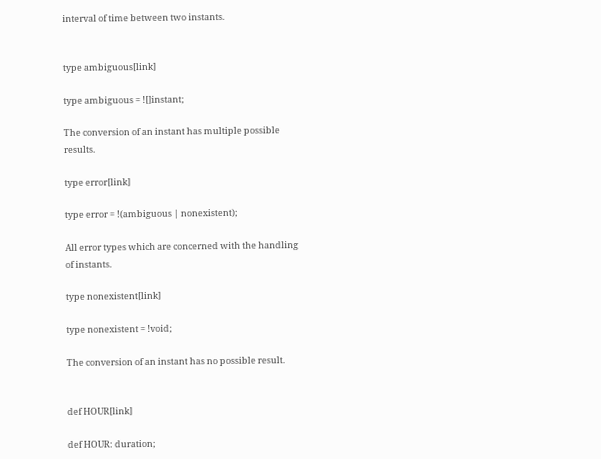interval of time between two instants.


type ambiguous[link]

type ambiguous = ![]instant;

The conversion of an instant has multiple possible results.

type error[link]

type error = !(ambiguous | nonexistent);

All error types which are concerned with the handling of instants.

type nonexistent[link]

type nonexistent = !void;

The conversion of an instant has no possible result.


def HOUR[link]

def HOUR: duration;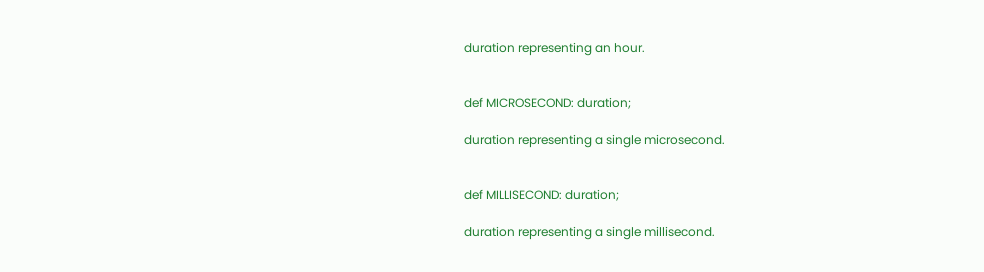duration representing an hour.


def MICROSECOND: duration;

duration representing a single microsecond.


def MILLISECOND: duration;

duration representing a single millisecond.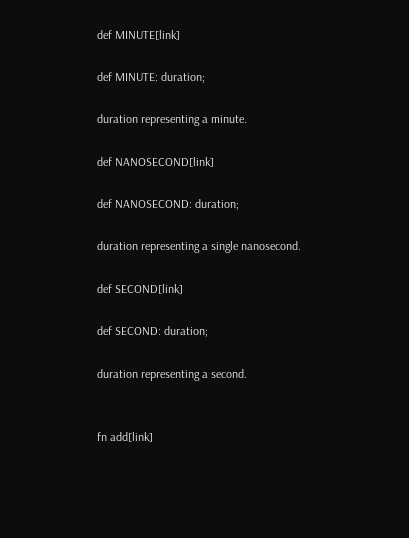def MINUTE[link]

def MINUTE: duration;

duration representing a minute.

def NANOSECOND[link]

def NANOSECOND: duration;

duration representing a single nanosecond.

def SECOND[link]

def SECOND: duration;

duration representing a second.


fn add[link]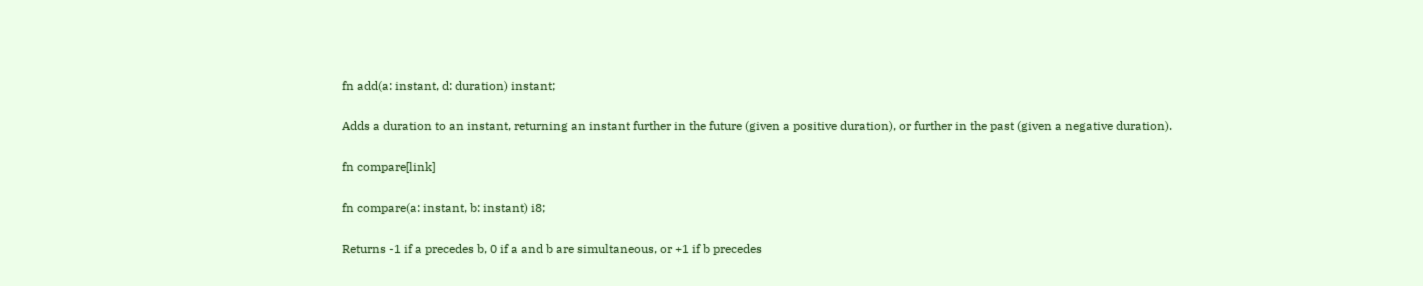fn add(a: instant, d: duration) instant;

Adds a duration to an instant, returning an instant further in the future (given a positive duration), or further in the past (given a negative duration).

fn compare[link]

fn compare(a: instant, b: instant) i8;

Returns -1 if a precedes b, 0 if a and b are simultaneous, or +1 if b precedes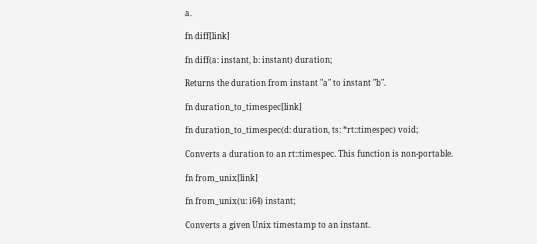a.

fn diff[link]

fn diff(a: instant, b: instant) duration;

Returns the duration from instant "a" to instant "b".

fn duration_to_timespec[link]

fn duration_to_timespec(d: duration, ts: *rt::timespec) void;

Converts a duration to an rt::timespec. This function is non-portable.

fn from_unix[link]

fn from_unix(u: i64) instant;

Converts a given Unix timestamp to an instant.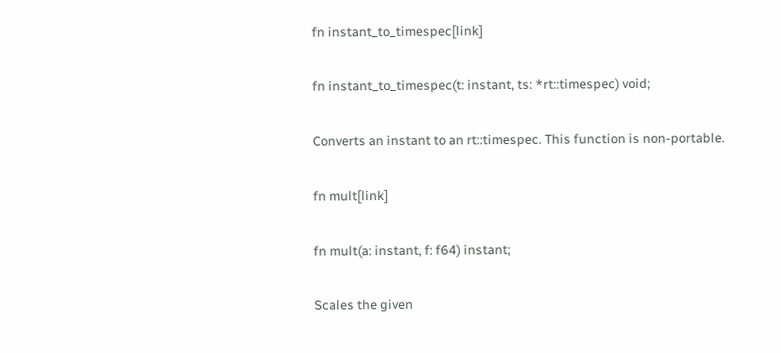fn instant_to_timespec[link]

fn instant_to_timespec(t: instant, ts: *rt::timespec) void;

Converts an instant to an rt::timespec. This function is non-portable.

fn mult[link]

fn mult(a: instant, f: f64) instant;

Scales the given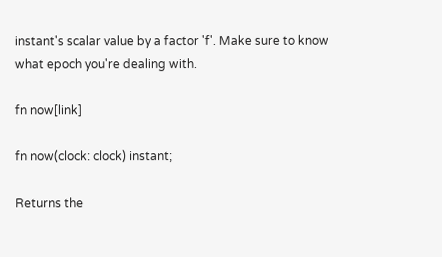instant's scalar value by a factor 'f'. Make sure to know what epoch you're dealing with.

fn now[link]

fn now(clock: clock) instant;

Returns the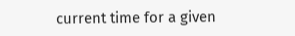current time for a given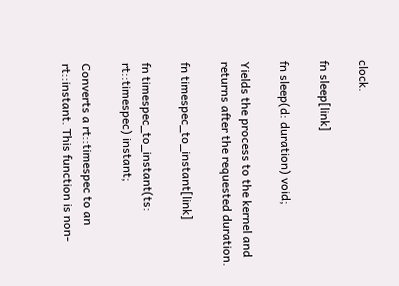clock.

fn sleep[link]

fn sleep(d: duration) void;

Yields the process to the kernel and returns after the requested duration.

fn timespec_to_instant[link]

fn timespec_to_instant(ts: rt::timespec) instant;

Converts a rt::timespec to an rt::instant. This function is non-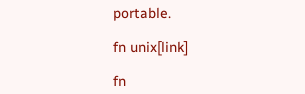portable.

fn unix[link]

fn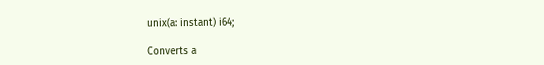unix(a: instant) i64;

Converts a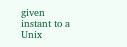given instant to a Unix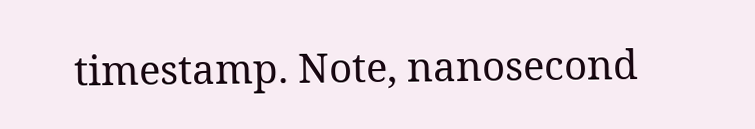timestamp. Note, nanosecond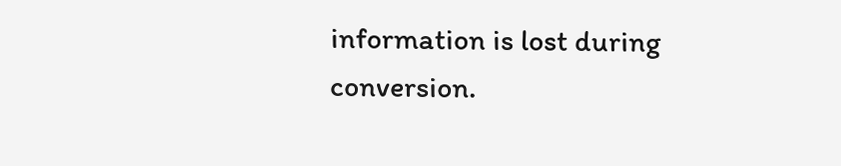information is lost during conversion.